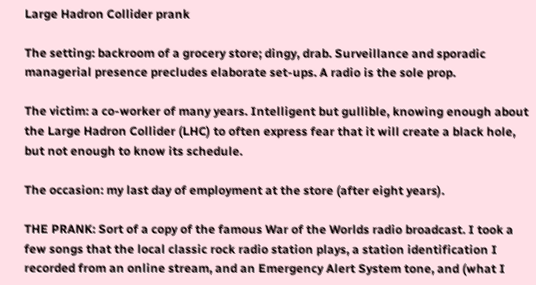Large Hadron Collider prank

The setting: backroom of a grocery store; dingy, drab. Surveillance and sporadic managerial presence precludes elaborate set-ups. A radio is the sole prop.

The victim: a co-worker of many years. Intelligent but gullible, knowing enough about the Large Hadron Collider (LHC) to often express fear that it will create a black hole, but not enough to know its schedule.

The occasion: my last day of employment at the store (after eight years).

THE PRANK: Sort of a copy of the famous War of the Worlds radio broadcast. I took a few songs that the local classic rock radio station plays, a station identification I recorded from an online stream, and an Emergency Alert System tone, and (what I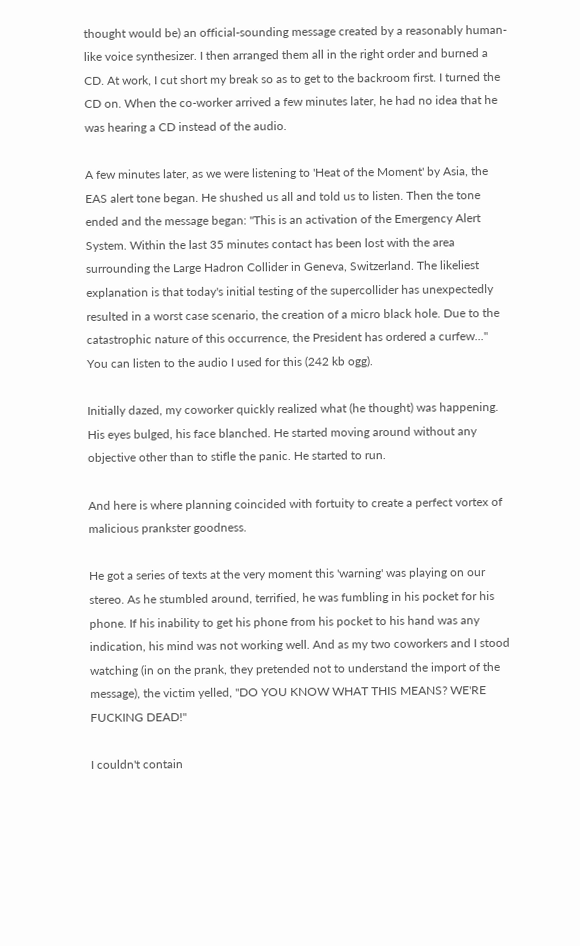thought would be) an official-sounding message created by a reasonably human-like voice synthesizer. I then arranged them all in the right order and burned a CD. At work, I cut short my break so as to get to the backroom first. I turned the CD on. When the co-worker arrived a few minutes later, he had no idea that he was hearing a CD instead of the audio.

A few minutes later, as we were listening to 'Heat of the Moment' by Asia, the EAS alert tone began. He shushed us all and told us to listen. Then the tone ended and the message began: "This is an activation of the Emergency Alert System. Within the last 35 minutes contact has been lost with the area surrounding the Large Hadron Collider in Geneva, Switzerland. The likeliest explanation is that today's initial testing of the supercollider has unexpectedly resulted in a worst case scenario, the creation of a micro black hole. Due to the catastrophic nature of this occurrence, the President has ordered a curfew..." You can listen to the audio I used for this (242 kb ogg).

Initially dazed, my coworker quickly realized what (he thought) was happening. His eyes bulged, his face blanched. He started moving around without any objective other than to stifle the panic. He started to run.

And here is where planning coincided with fortuity to create a perfect vortex of malicious prankster goodness.

He got a series of texts at the very moment this 'warning' was playing on our stereo. As he stumbled around, terrified, he was fumbling in his pocket for his phone. If his inability to get his phone from his pocket to his hand was any indication, his mind was not working well. And as my two coworkers and I stood watching (in on the prank, they pretended not to understand the import of the message), the victim yelled, "DO YOU KNOW WHAT THIS MEANS? WE'RE FUCKING DEAD!"

I couldn't contain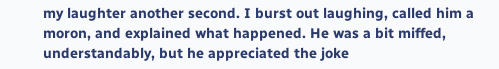my laughter another second. I burst out laughing, called him a moron, and explained what happened. He was a bit miffed, understandably, but he appreciated the joke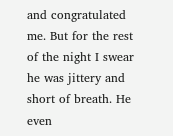and congratulated me. But for the rest of the night I swear he was jittery and short of breath. He even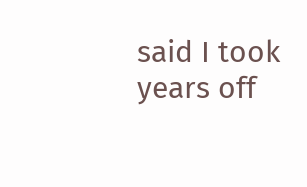said I took years off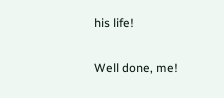his life!

Well done, me!